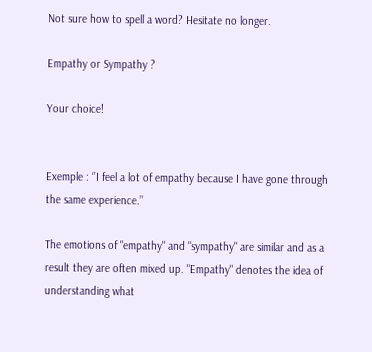Not sure how to spell a word? Hesitate no longer.

Empathy or Sympathy ?

Your choice!


Exemple : ‘’I feel a lot of empathy because I have gone through the same experience.’’

The emotions of "empathy" and "sympathy" are similar and as a result they are often mixed up. "Empathy" denotes the idea of understanding what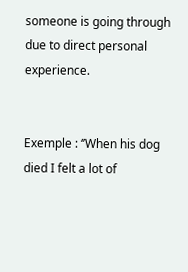someone is going through due to direct personal experience.


Exemple : ‘’When his dog died I felt a lot of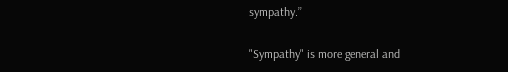sympathy.’’

"Sympathy" is more general and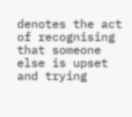denotes the act of recognising that someone else is upset and trying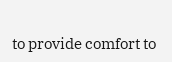to provide comfort to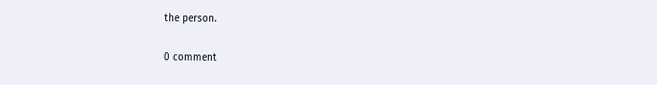the person.

0 comment